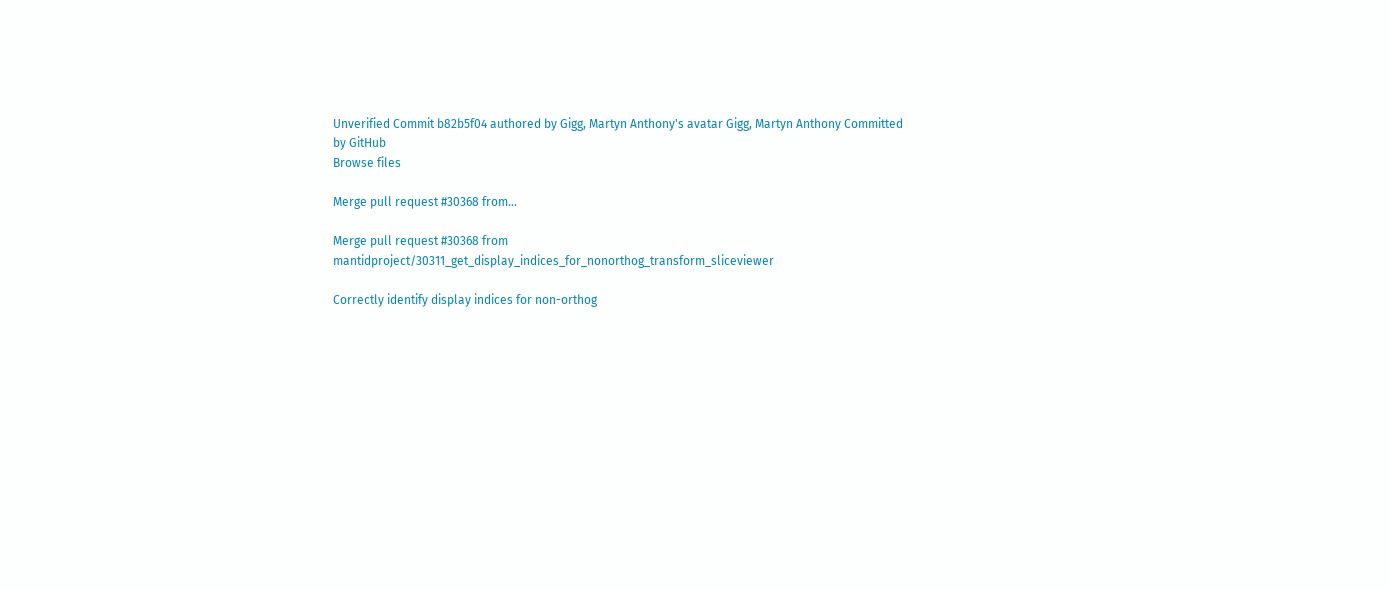Unverified Commit b82b5f04 authored by Gigg, Martyn Anthony's avatar Gigg, Martyn Anthony Committed by GitHub
Browse files

Merge pull request #30368 from...

Merge pull request #30368 from mantidproject/30311_get_display_indices_for_nonorthog_transform_sliceviewer

Correctly identify display indices for non-orthog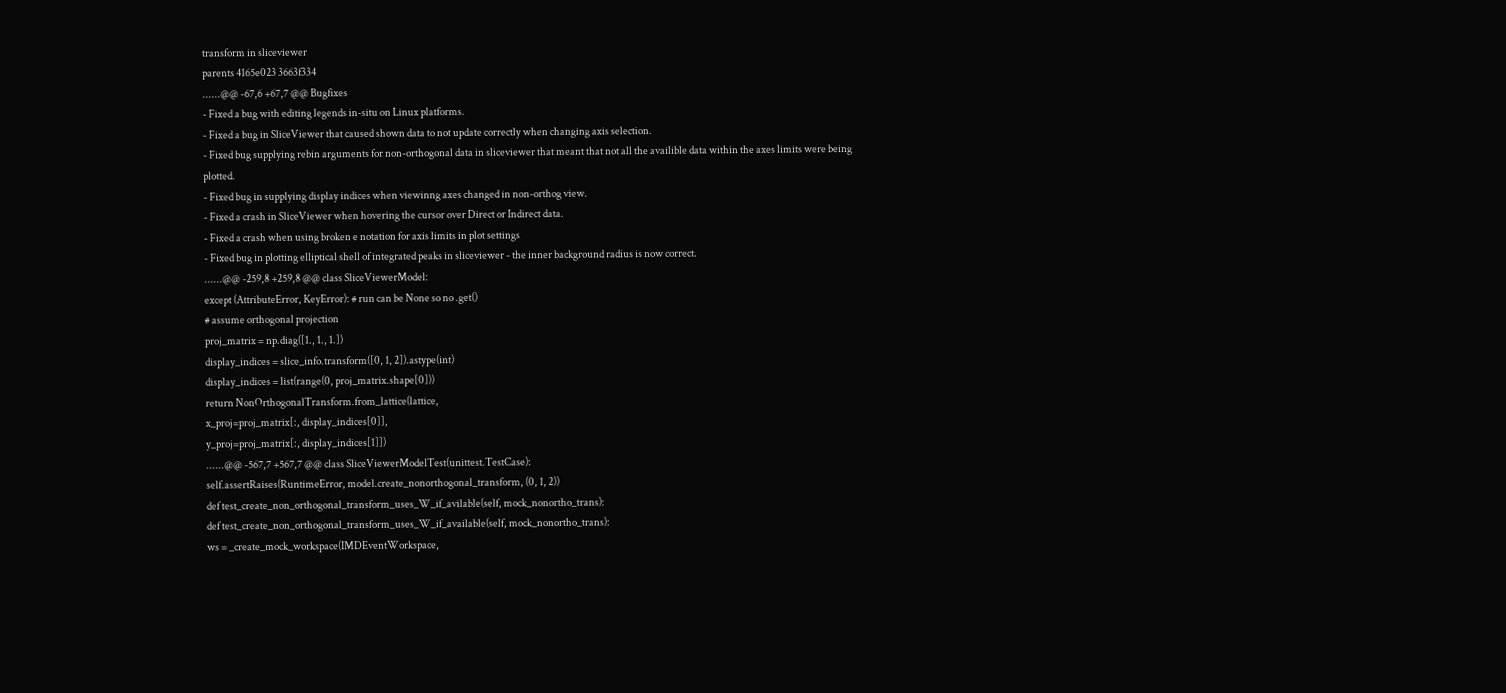transform in sliceviewer
parents 4165e023 3663f334
......@@ -67,6 +67,7 @@ Bugfixes
- Fixed a bug with editing legends in-situ on Linux platforms.
- Fixed a bug in SliceViewer that caused shown data to not update correctly when changing axis selection.
- Fixed bug supplying rebin arguments for non-orthogonal data in sliceviewer that meant that not all the availible data within the axes limits were being plotted.
- Fixed bug in supplying display indices when viewinng axes changed in non-orthog view.
- Fixed a crash in SliceViewer when hovering the cursor over Direct or Indirect data.
- Fixed a crash when using broken e notation for axis limits in plot settings
- Fixed bug in plotting elliptical shell of integrated peaks in sliceviewer - the inner background radius is now correct.
......@@ -259,8 +259,8 @@ class SliceViewerModel:
except (AttributeError, KeyError): # run can be None so no .get()
# assume orthogonal projection
proj_matrix = np.diag([1., 1., 1.])
display_indices = slice_info.transform([0, 1, 2]).astype(int)
display_indices = list(range(0, proj_matrix.shape[0]))
return NonOrthogonalTransform.from_lattice(lattice,
x_proj=proj_matrix[:, display_indices[0]],
y_proj=proj_matrix[:, display_indices[1]])
......@@ -567,7 +567,7 @@ class SliceViewerModelTest(unittest.TestCase):
self.assertRaises(RuntimeError, model.create_nonorthogonal_transform, (0, 1, 2))
def test_create_non_orthogonal_transform_uses_W_if_avilable(self, mock_nonortho_trans):
def test_create_non_orthogonal_transform_uses_W_if_available(self, mock_nonortho_trans):
ws = _create_mock_workspace(IMDEventWorkspace,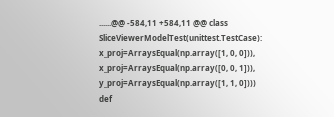......@@ -584,11 +584,11 @@ class SliceViewerModelTest(unittest.TestCase):
x_proj=ArraysEqual(np.array([1, 0, 0])),
x_proj=ArraysEqual(np.array([0, 0, 1])),
y_proj=ArraysEqual(np.array([1, 1, 0])))
def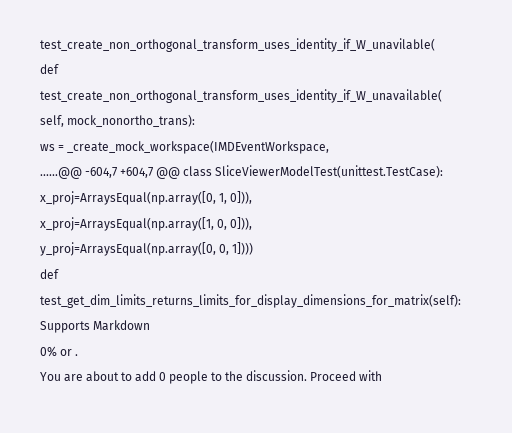test_create_non_orthogonal_transform_uses_identity_if_W_unavilable(
def test_create_non_orthogonal_transform_uses_identity_if_W_unavailable(
self, mock_nonortho_trans):
ws = _create_mock_workspace(IMDEventWorkspace,
......@@ -604,7 +604,7 @@ class SliceViewerModelTest(unittest.TestCase):
x_proj=ArraysEqual(np.array([0, 1, 0])),
x_proj=ArraysEqual(np.array([1, 0, 0])),
y_proj=ArraysEqual(np.array([0, 0, 1])))
def test_get_dim_limits_returns_limits_for_display_dimensions_for_matrix(self):
Supports Markdown
0% or .
You are about to add 0 people to the discussion. Proceed with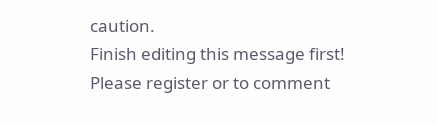caution.
Finish editing this message first!
Please register or to comment